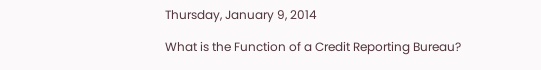Thursday, January 9, 2014

What is the Function of a Credit Reporting Bureau?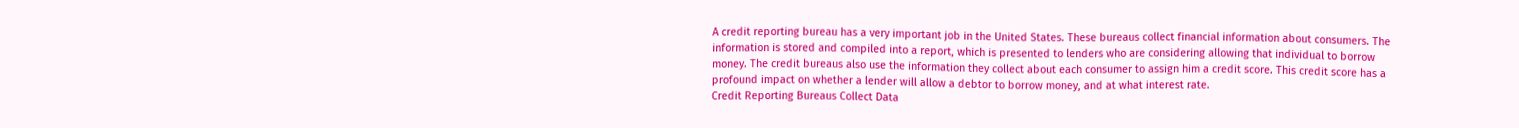A credit reporting bureau has a very important job in the United States. These bureaus collect financial information about consumers. The information is stored and compiled into a report, which is presented to lenders who are considering allowing that individual to borrow money. The credit bureaus also use the information they collect about each consumer to assign him a credit score. This credit score has a profound impact on whether a lender will allow a debtor to borrow money, and at what interest rate.
Credit Reporting Bureaus Collect Data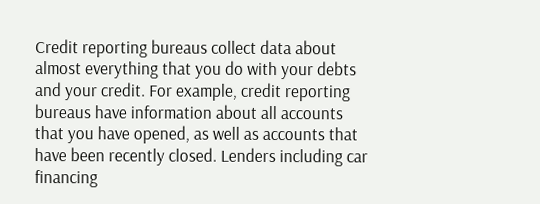Credit reporting bureaus collect data about almost everything that you do with your debts and your credit. For example, credit reporting bureaus have information about all accounts that you have opened, as well as accounts that have been recently closed. Lenders including car financing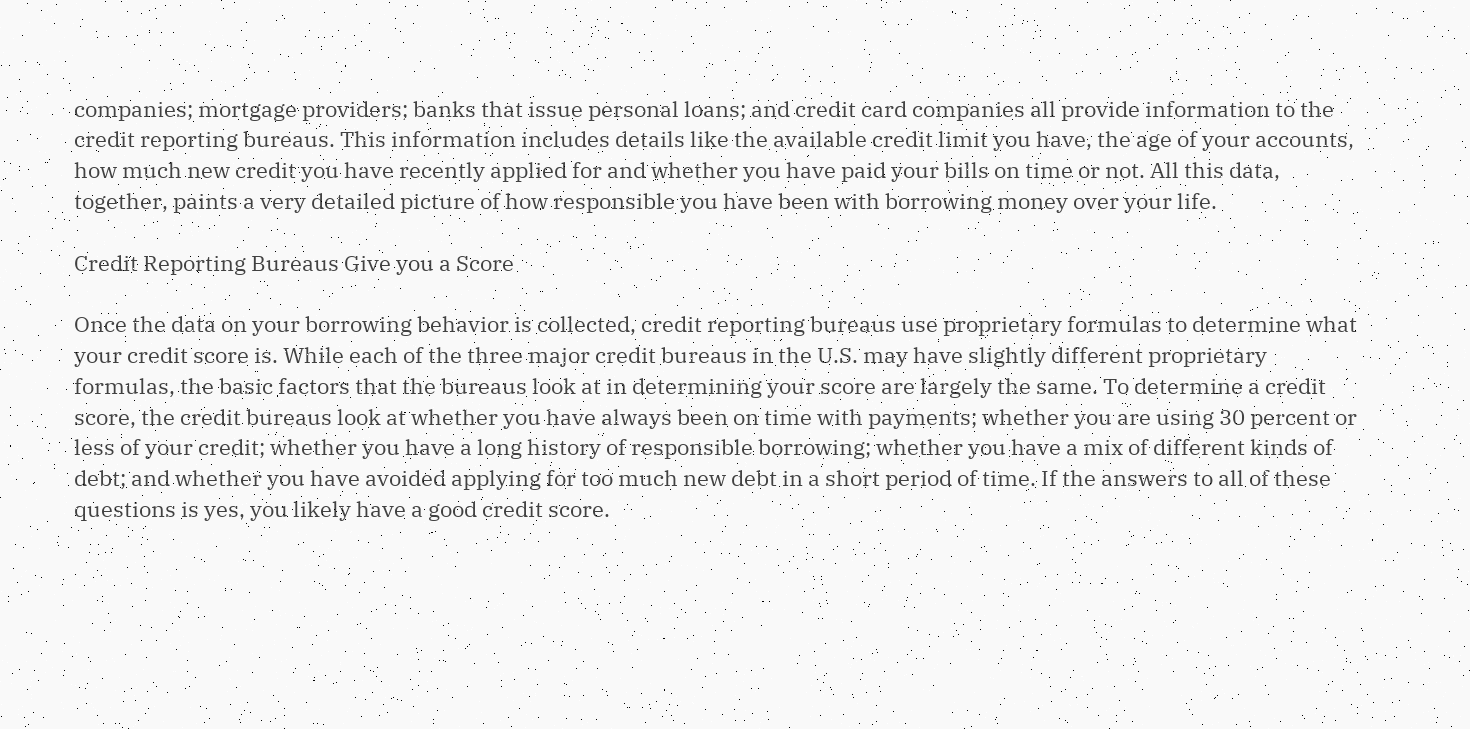companies; mortgage providers; banks that issue personal loans; and credit card companies all provide information to the credit reporting bureaus. This information includes details like the available credit limit you have, the age of your accounts, how much new credit you have recently applied for and whether you have paid your bills on time or not. All this data, together, paints a very detailed picture of how responsible you have been with borrowing money over your life.

Credit Reporting Bureaus Give you a Score

Once the data on your borrowing behavior is collected, credit reporting bureaus use proprietary formulas to determine what your credit score is. While each of the three major credit bureaus in the U.S. may have slightly different proprietary formulas, the basic factors that the bureaus look at in determining your score are largely the same. To determine a credit score, the credit bureaus look at whether you have always been on time with payments; whether you are using 30 percent or less of your credit; whether you have a long history of responsible borrowing; whether you have a mix of different kinds of debt; and whether you have avoided applying for too much new debt in a short period of time. If the answers to all of these questions is yes, you likely have a good credit score.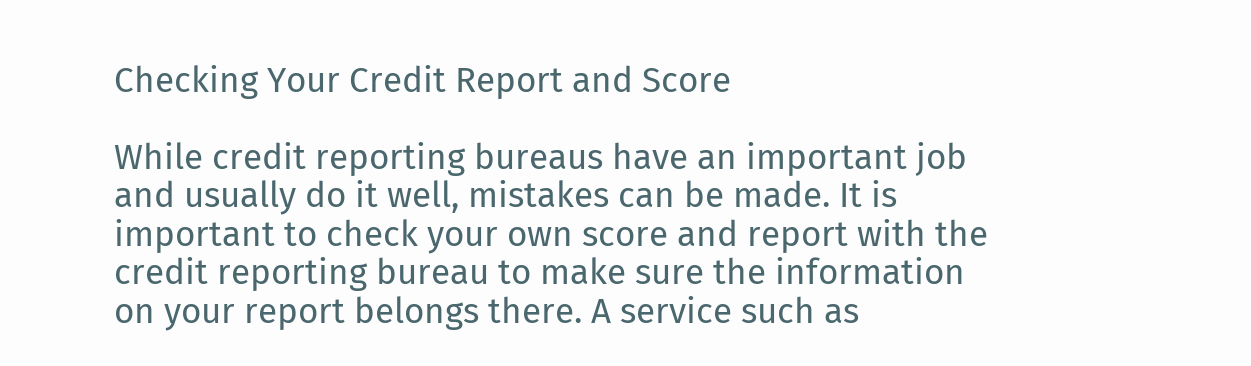Checking Your Credit Report and Score

While credit reporting bureaus have an important job and usually do it well, mistakes can be made. It is important to check your own score and report with the credit reporting bureau to make sure the information on your report belongs there. A service such as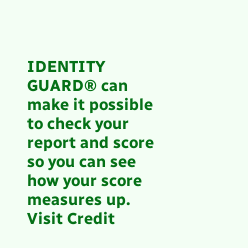IDENTITY GUARD® can make it possible to check your report and score so you can see how your score measures up. Visit Credit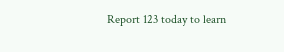Report 123 today to learn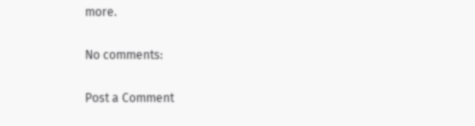more.

No comments:

Post a Comment